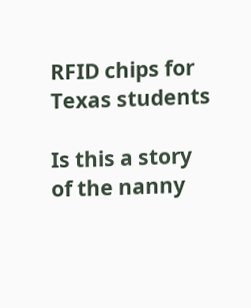RFID chips for Texas students

Is this a story of the nanny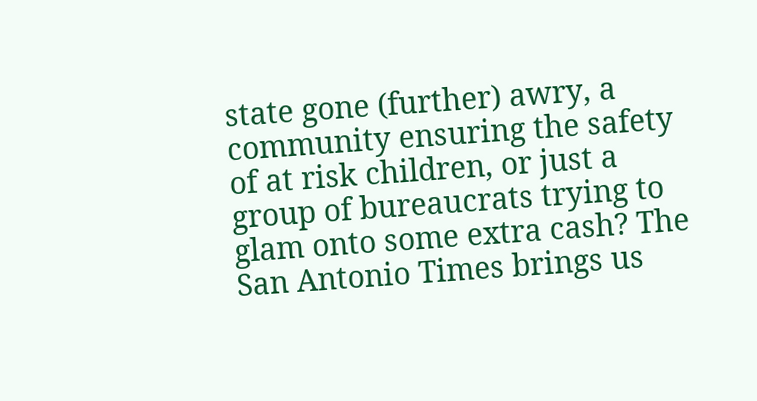state gone (further) awry, a community ensuring the safety of at risk children, or just a group of bureaucrats trying to glam onto some extra cash? The San Antonio Times brings us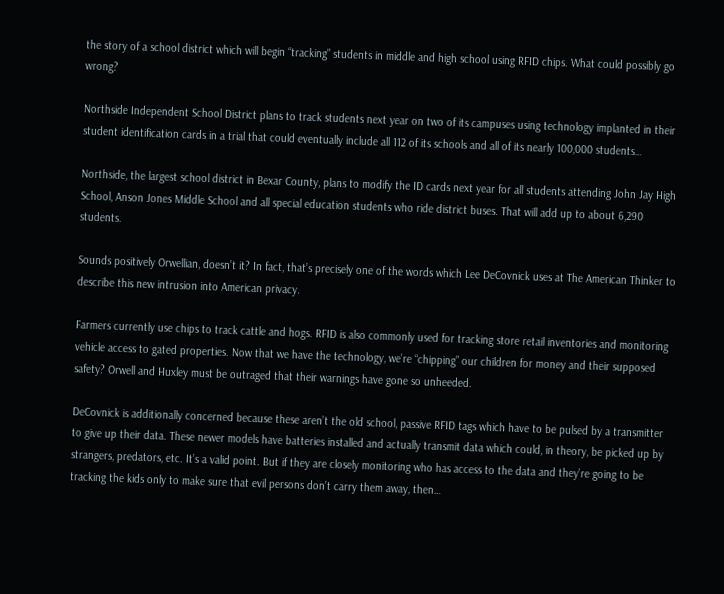the story of a school district which will begin “tracking” students in middle and high school using RFID chips. What could possibly go wrong?

Northside Independent School District plans to track students next year on two of its campuses using technology implanted in their student identification cards in a trial that could eventually include all 112 of its schools and all of its nearly 100,000 students…

Northside, the largest school district in Bexar County, plans to modify the ID cards next year for all students attending John Jay High School, Anson Jones Middle School and all special education students who ride district buses. That will add up to about 6,290 students.

Sounds positively Orwellian, doesn’t it? In fact, that’s precisely one of the words which Lee DeCovnick uses at The American Thinker to describe this new intrusion into American privacy.

Farmers currently use chips to track cattle and hogs. RFID is also commonly used for tracking store retail inventories and monitoring vehicle access to gated properties. Now that we have the technology, we’re “chipping” our children for money and their supposed safety? Orwell and Huxley must be outraged that their warnings have gone so unheeded.

DeCovnick is additionally concerned because these aren’t the old school, passive RFID tags which have to be pulsed by a transmitter to give up their data. These newer models have batteries installed and actually transmit data which could, in theory, be picked up by strangers, predators, etc. It’s a valid point. But if they are closely monitoring who has access to the data and they’re going to be tracking the kids only to make sure that evil persons don’t carry them away, then…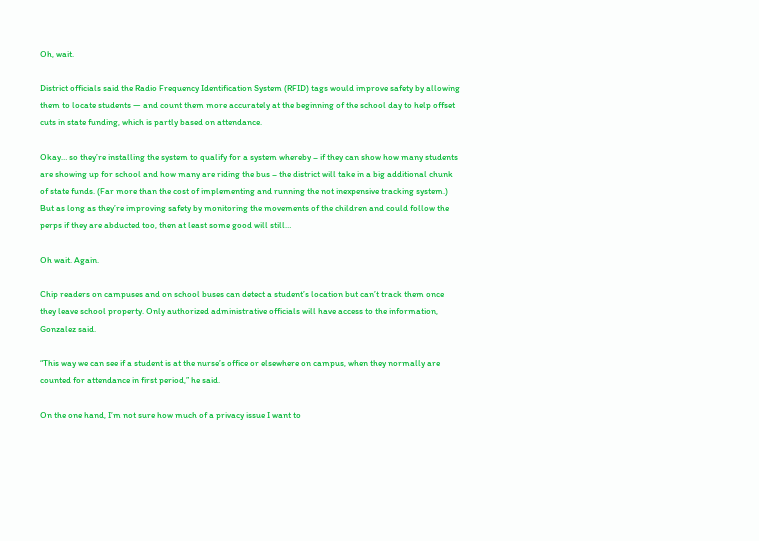Oh, wait.

District officials said the Radio Frequency Identification System (RFID) tags would improve safety by allowing them to locate students — and count them more accurately at the beginning of the school day to help offset cuts in state funding, which is partly based on attendance.

Okay… so they’re installing the system to qualify for a system whereby – if they can show how many students are showing up for school and how many are riding the bus – the district will take in a big additional chunk of state funds. (Far more than the cost of implementing and running the not inexpensive tracking system.) But as long as they’re improving safety by monitoring the movements of the children and could follow the perps if they are abducted too, then at least some good will still…

Oh wait. Again.

Chip readers on campuses and on school buses can detect a student’s location but can’t track them once they leave school property. Only authorized administrative officials will have access to the information, Gonzalez said.

“This way we can see if a student is at the nurse’s office or elsewhere on campus, when they normally are counted for attendance in first period,” he said.

On the one hand, I’m not sure how much of a privacy issue I want to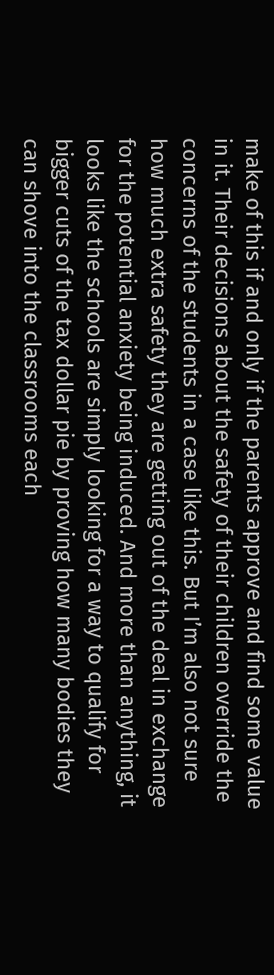make of this if and only if the parents approve and find some value in it. Their decisions about the safety of their children override the concerns of the students in a case like this. But I’m also not sure how much extra safety they are getting out of the deal in exchange for the potential anxiety being induced. And more than anything, it looks like the schools are simply looking for a way to qualify for bigger cuts of the tax dollar pie by proving how many bodies they can shove into the classrooms each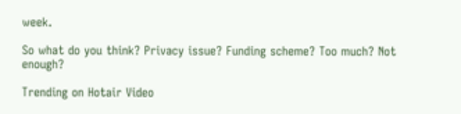week.

So what do you think? Privacy issue? Funding scheme? Too much? Not enough?

Trending on Hotair Video